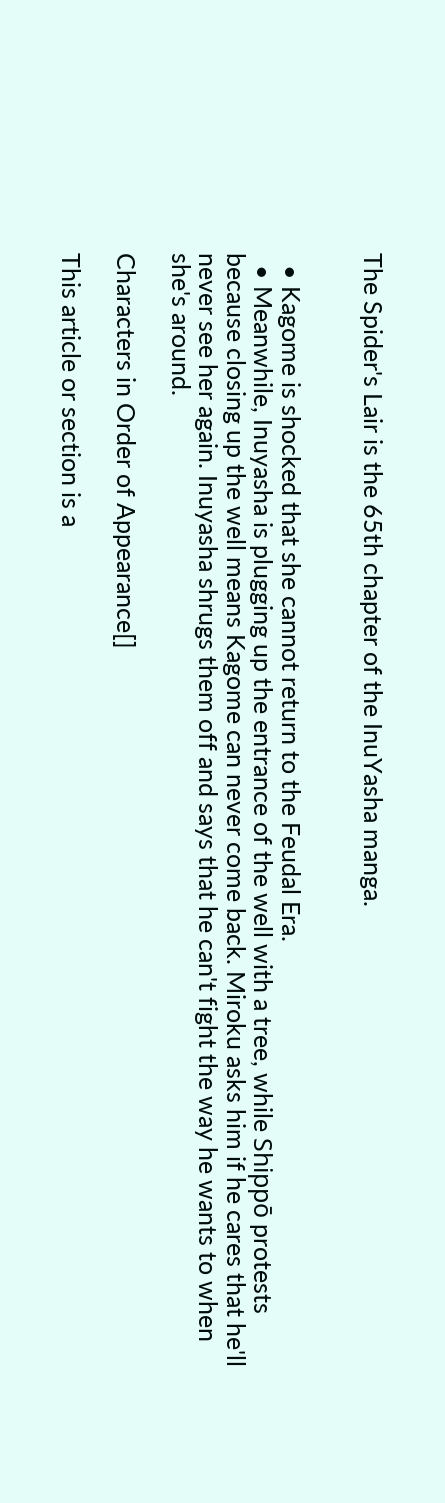The Spider's Lair is the 65th chapter of the InuYasha manga.


  • Kagome is shocked that she cannot return to the Feudal Era.
  • Meanwhile, Inuyasha is plugging up the entrance of the well with a tree, while Shippō protests because closing up the well means Kagome can never come back. Miroku asks him if he cares that he'll never see her again. Inuyasha shrugs them off and says that he can't fight the way he wants to when she's around.

Characters in Order of Appearance[]

This article or section is a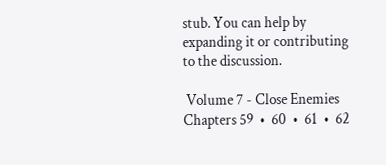stub. You can help by expanding it or contributing to the discussion.

 Volume 7 - Close Enemies
Chapters 59  •  60  •  61  •  62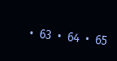•  63  •  64  •  65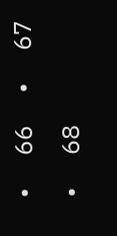•  66  •  67  •  68